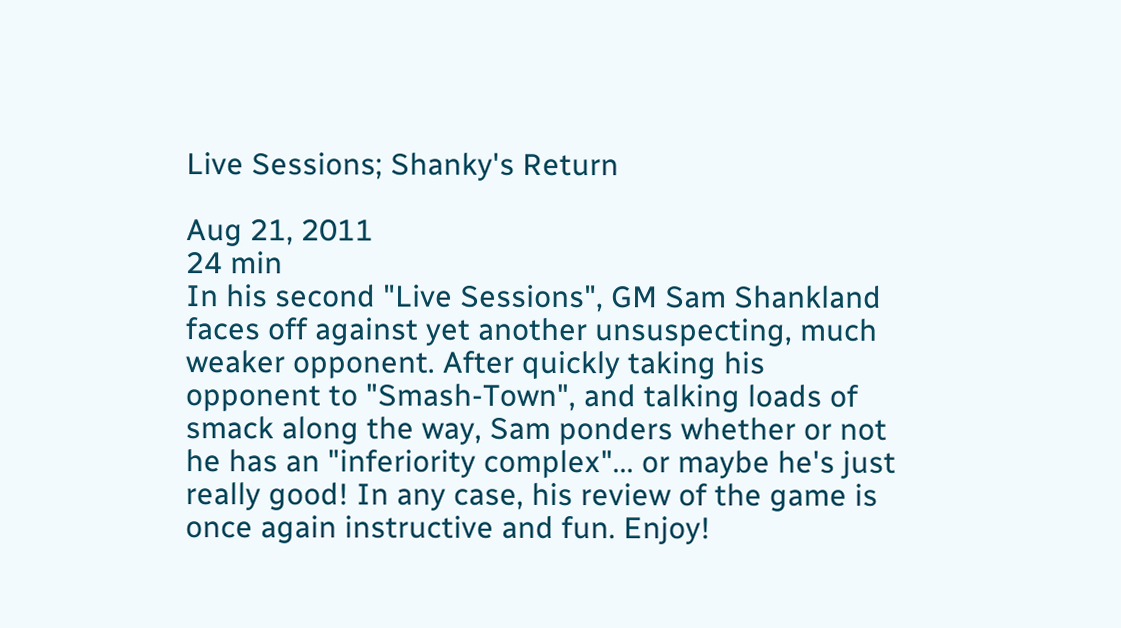Live Sessions; Shanky's Return

Aug 21, 2011
24 min
In his second "Live Sessions", GM Sam Shankland faces off against yet another unsuspecting, much weaker opponent. After quickly taking his opponent to "Smash-Town", and talking loads of smack along the way, Sam ponders whether or not he has an "inferiority complex"... or maybe he's just really good! In any case, his review of the game is once again instructive and fun. Enjoy!